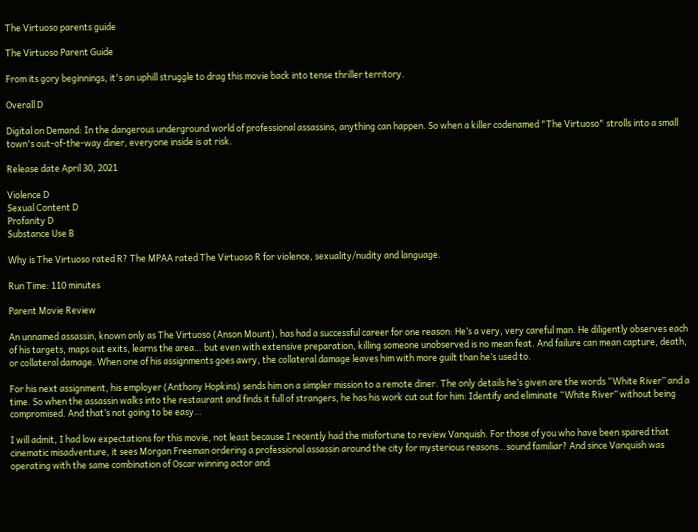The Virtuoso parents guide

The Virtuoso Parent Guide

From its gory beginnings, it's an uphill struggle to drag this movie back into tense thriller territory.

Overall D

Digital on Demand: In the dangerous underground world of professional assassins, anything can happen. So when a killer codenamed "The Virtuoso" strolls into a small town's out-of-the-way diner, everyone inside is at risk.

Release date April 30, 2021

Violence D
Sexual Content D
Profanity D
Substance Use B

Why is The Virtuoso rated R? The MPAA rated The Virtuoso R for violence, sexuality/nudity and language.

Run Time: 110 minutes

Parent Movie Review

An unnamed assassin, known only as The Virtuoso (Anson Mount), has had a successful career for one reason: He’s a very, very careful man. He diligently observes each of his targets, maps out exits, learns the area… but even with extensive preparation, killing someone unobserved is no mean feat. And failure can mean capture, death, or collateral damage. When one of his assignments goes awry, the collateral damage leaves him with more guilt than he’s used to.

For his next assignment, his employer (Anthony Hopkins) sends him on a simpler mission to a remote diner. The only details he’s given are the words “White River” and a time. So when the assassin walks into the restaurant and finds it full of strangers, he has his work cut out for him: Identify and eliminate “White River” without being compromised. And that’s not going to be easy…

I will admit, I had low expectations for this movie, not least because I recently had the misfortune to review Vanquish. For those of you who have been spared that cinematic misadventure, it sees Morgan Freeman ordering a professional assassin around the city for mysterious reasons…sound familiar? And since Vanquish was operating with the same combination of Oscar winning actor and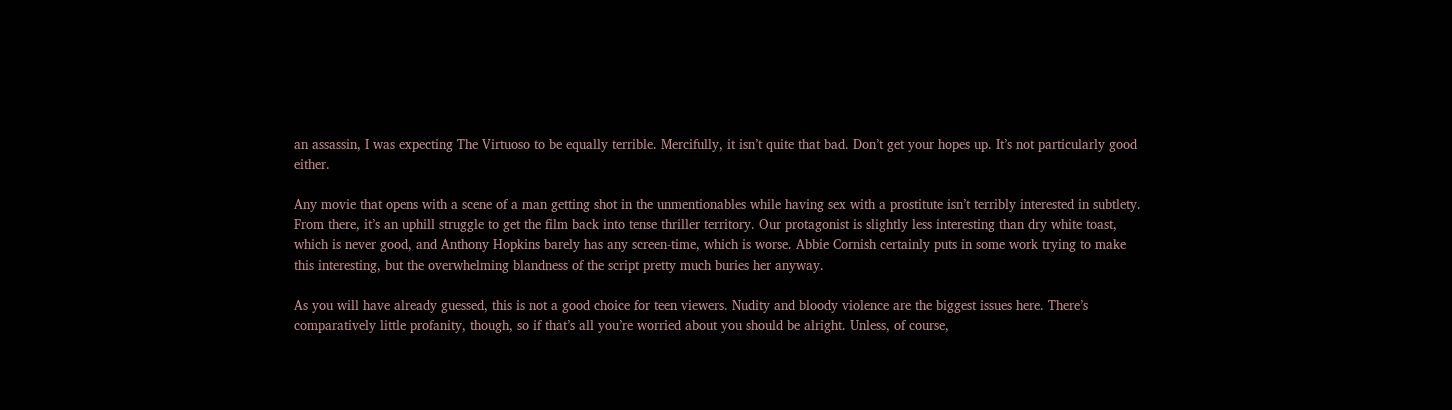an assassin, I was expecting The Virtuoso to be equally terrible. Mercifully, it isn’t quite that bad. Don’t get your hopes up. It’s not particularly good either.

Any movie that opens with a scene of a man getting shot in the unmentionables while having sex with a prostitute isn’t terribly interested in subtlety. From there, it’s an uphill struggle to get the film back into tense thriller territory. Our protagonist is slightly less interesting than dry white toast, which is never good, and Anthony Hopkins barely has any screen-time, which is worse. Abbie Cornish certainly puts in some work trying to make this interesting, but the overwhelming blandness of the script pretty much buries her anyway.

As you will have already guessed, this is not a good choice for teen viewers. Nudity and bloody violence are the biggest issues here. There’s comparatively little profanity, though, so if that’s all you’re worried about you should be alright. Unless, of course,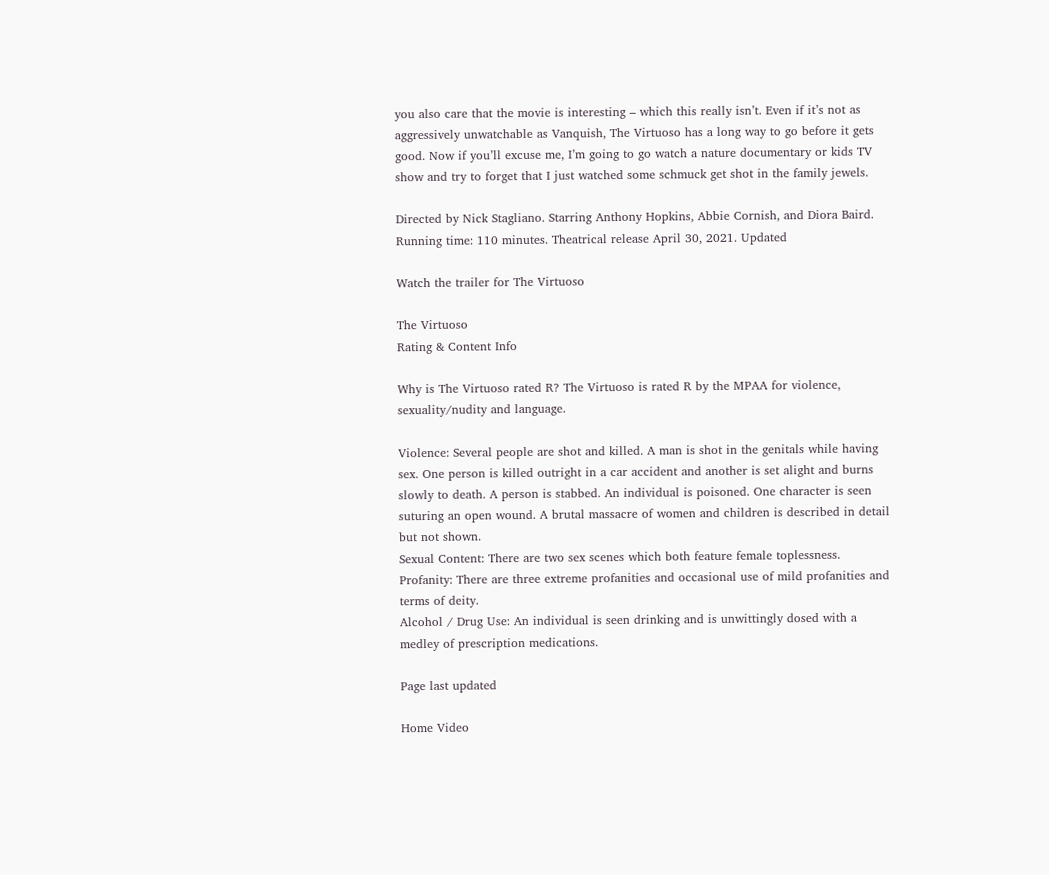you also care that the movie is interesting – which this really isn’t. Even if it’s not as aggressively unwatchable as Vanquish, The Virtuoso has a long way to go before it gets good. Now if you’ll excuse me, I’m going to go watch a nature documentary or kids TV show and try to forget that I just watched some schmuck get shot in the family jewels.

Directed by Nick Stagliano. Starring Anthony Hopkins, Abbie Cornish, and Diora Baird. Running time: 110 minutes. Theatrical release April 30, 2021. Updated

Watch the trailer for The Virtuoso

The Virtuoso
Rating & Content Info

Why is The Virtuoso rated R? The Virtuoso is rated R by the MPAA for violence, sexuality/nudity and language.

Violence: Several people are shot and killed. A man is shot in the genitals while having sex. One person is killed outright in a car accident and another is set alight and burns slowly to death. A person is stabbed. An individual is poisoned. One character is seen suturing an open wound. A brutal massacre of women and children is described in detail but not shown.
Sexual Content: There are two sex scenes which both feature female toplessness.
Profanity: There are three extreme profanities and occasional use of mild profanities and terms of deity.
Alcohol / Drug Use: An individual is seen drinking and is unwittingly dosed with a medley of prescription medications.

Page last updated

Home Video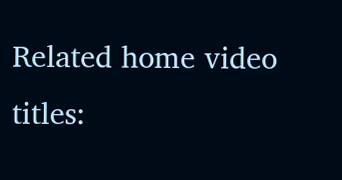Related home video titles: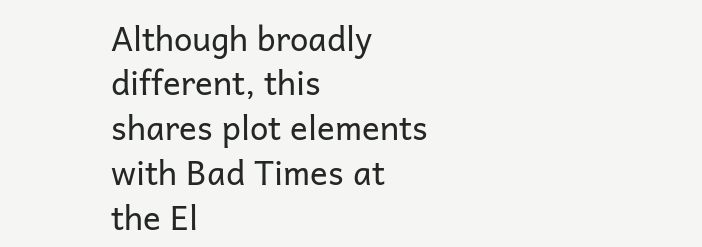Although broadly different, this shares plot elements with Bad Times at the El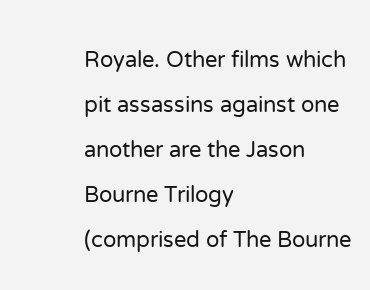Royale. Other films which pit assassins against one another are the Jason Bourne Trilogy (comprised of The Bourne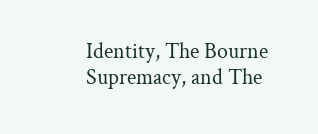Identity, The Bourne Supremacy, and The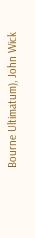Bourne Ultimatum), John Wick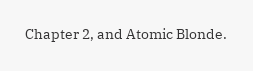Chapter 2, and Atomic Blonde.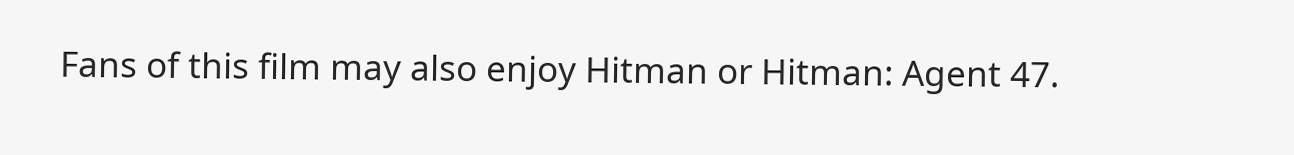Fans of this film may also enjoy Hitman or Hitman: Agent 47.